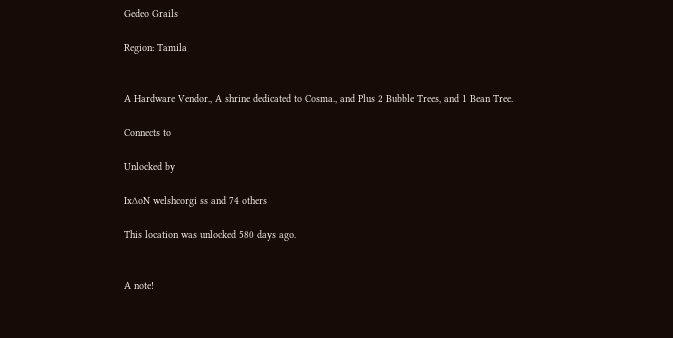Gedeo Grails

Region: Tamila


A Hardware Vendor., A shrine dedicated to Cosma., and Plus 2 Bubble Trees, and 1 Bean Tree.

Connects to

Unlocked by

Ix∆oN welshcorgi ss and 74 others

This location was unlocked 580 days ago.


A note!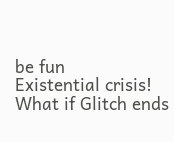be fun
Existential crisis!
What if Glitch ends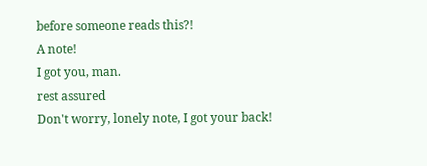before someone reads this?!
A note!
I got you, man.
rest assured
Don't worry, lonely note, I got your back!